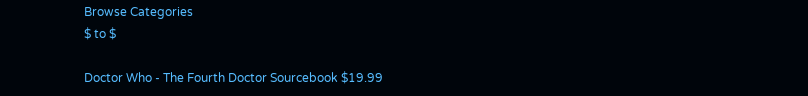Browse Categories
$ to $

Doctor Who - The Fourth Doctor Sourcebook $19.99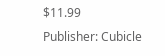$11.99
Publisher: Cubicle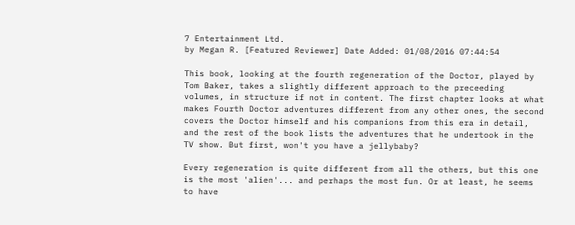7 Entertainment Ltd.
by Megan R. [Featured Reviewer] Date Added: 01/08/2016 07:44:54

This book, looking at the fourth regeneration of the Doctor, played by Tom Baker, takes a slightly different approach to the preceeding volumes, in structure if not in content. The first chapter looks at what makes Fourth Doctor adventures different from any other ones, the second covers the Doctor himself and his companions from this era in detail, and the rest of the book lists the adventures that he undertook in the TV show. But first, won't you have a jellybaby?

Every regeneration is quite different from all the others, but this one is the most 'alien'... and perhaps the most fun. Or at least, he seems to have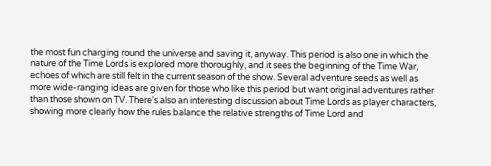the most fun charging round the universe and saving it, anyway. This period is also one in which the nature of the Time Lords is explored more thoroughly, and it sees the beginning of the Time War, echoes of which are still felt in the current season of the show. Several adventure seeds as well as more wide-ranging ideas are given for those who like this period but want original adventures rather than those shown on TV. There's also an interesting discussion about Time Lords as player characters, showing more clearly how the rules balance the relative strengths of Time Lord and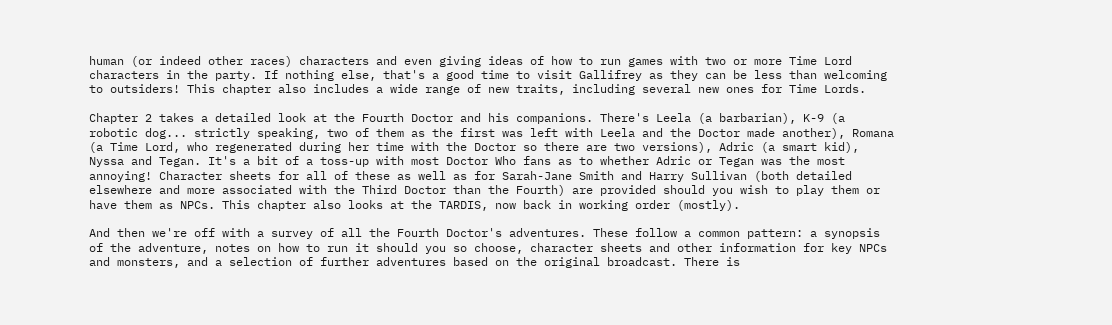human (or indeed other races) characters and even giving ideas of how to run games with two or more Time Lord characters in the party. If nothing else, that's a good time to visit Gallifrey as they can be less than welcoming to outsiders! This chapter also includes a wide range of new traits, including several new ones for Time Lords.

Chapter 2 takes a detailed look at the Fourth Doctor and his companions. There's Leela (a barbarian), K-9 (a robotic dog... strictly speaking, two of them as the first was left with Leela and the Doctor made another), Romana (a Time Lord, who regenerated during her time with the Doctor so there are two versions), Adric (a smart kid), Nyssa and Tegan. It's a bit of a toss-up with most Doctor Who fans as to whether Adric or Tegan was the most annoying! Character sheets for all of these as well as for Sarah-Jane Smith and Harry Sullivan (both detailed elsewhere and more associated with the Third Doctor than the Fourth) are provided should you wish to play them or have them as NPCs. This chapter also looks at the TARDIS, now back in working order (mostly).

And then we're off with a survey of all the Fourth Doctor's adventures. These follow a common pattern: a synopsis of the adventure, notes on how to run it should you so choose, character sheets and other information for key NPCs and monsters, and a selection of further adventures based on the original broadcast. There is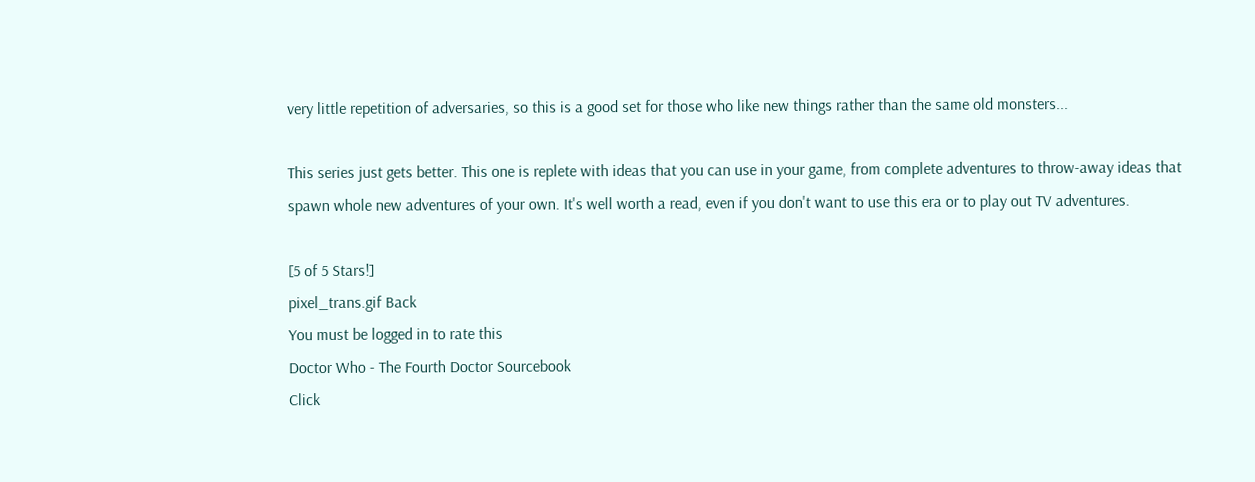very little repetition of adversaries, so this is a good set for those who like new things rather than the same old monsters...

This series just gets better. This one is replete with ideas that you can use in your game, from complete adventures to throw-away ideas that spawn whole new adventures of your own. It's well worth a read, even if you don't want to use this era or to play out TV adventures.

[5 of 5 Stars!]
pixel_trans.gif Back
You must be logged in to rate this
Doctor Who - The Fourth Doctor Sourcebook
Click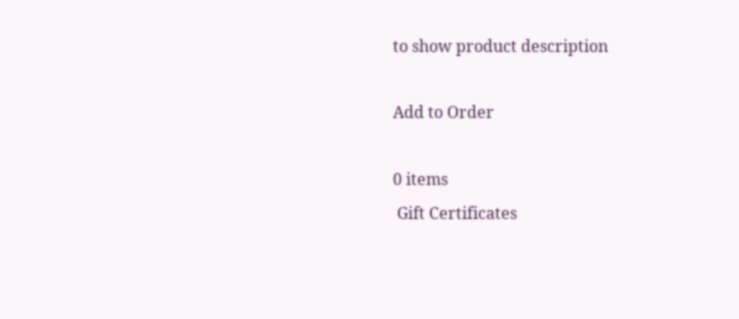to show product description

Add to Order

0 items
 Gift Certificates